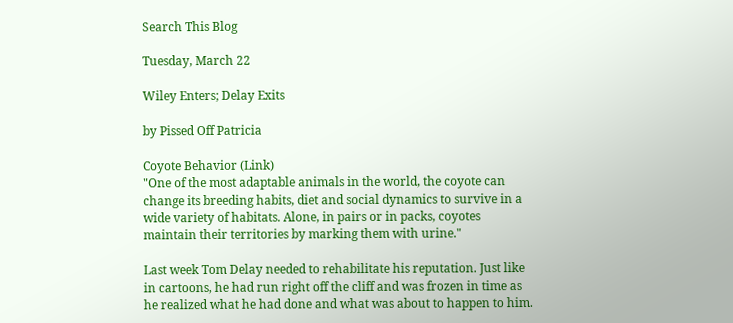Search This Blog

Tuesday, March 22

Wiley Enters; Delay Exits

by Pissed Off Patricia

Coyote Behavior (Link)
"One of the most adaptable animals in the world, the coyote can change its breeding habits, diet and social dynamics to survive in a wide variety of habitats. Alone, in pairs or in packs, coyotes maintain their territories by marking them with urine."

Last week Tom Delay needed to rehabilitate his reputation. Just like in cartoons, he had run right off the cliff and was frozen in time as he realized what he had done and what was about to happen to him.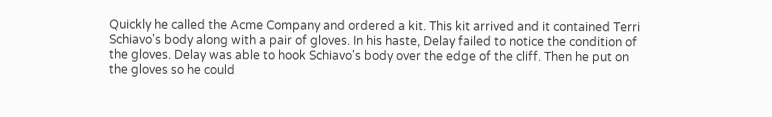Quickly he called the Acme Company and ordered a kit. This kit arrived and it contained Terri Schiavo's body along with a pair of gloves. In his haste, Delay failed to notice the condition of the gloves. Delay was able to hook Schiavo's body over the edge of the cliff. Then he put on the gloves so he could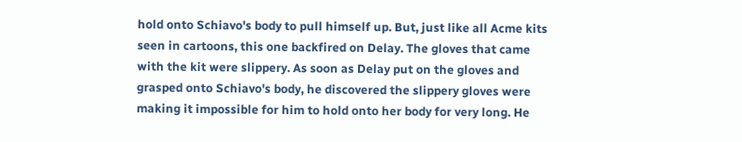hold onto Schiavo's body to pull himself up. But, just like all Acme kits seen in cartoons, this one backfired on Delay. The gloves that came with the kit were slippery. As soon as Delay put on the gloves and grasped onto Schiavo's body, he discovered the slippery gloves were making it impossible for him to hold onto her body for very long. He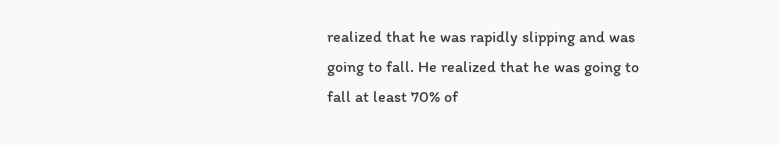realized that he was rapidly slipping and was going to fall. He realized that he was going to fall at least 70% of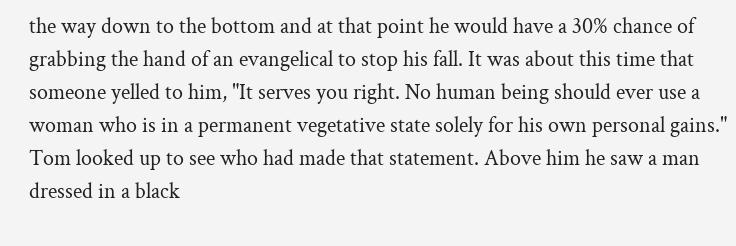the way down to the bottom and at that point he would have a 30% chance of grabbing the hand of an evangelical to stop his fall. It was about this time that someone yelled to him, "It serves you right. No human being should ever use a woman who is in a permanent vegetative state solely for his own personal gains." Tom looked up to see who had made that statement. Above him he saw a man dressed in a black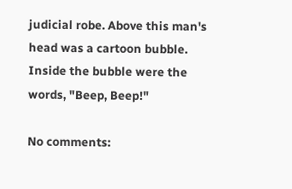judicial robe. Above this man's head was a cartoon bubble. Inside the bubble were the words, "Beep, Beep!"

No comments: